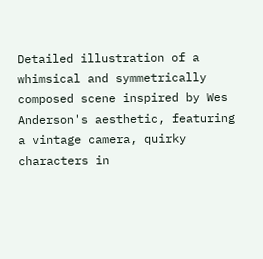Detailed illustration of a whimsical and symmetrically composed scene inspired by Wes Anderson's aesthetic, featuring a vintage camera, quirky characters in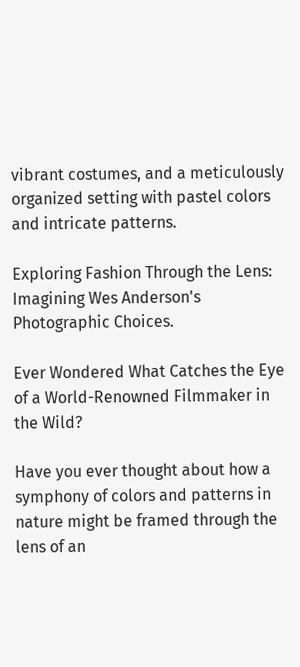vibrant costumes, and a meticulously organized setting with pastel colors and intricate patterns.

Exploring Fashion Through the Lens: Imagining Wes Anderson's Photographic Choices.

Ever Wondered What Catches the Eye of a World-Renowned Filmmaker in the Wild?

Have you ever thought about how a symphony of colors and patterns in nature might be framed through the lens of an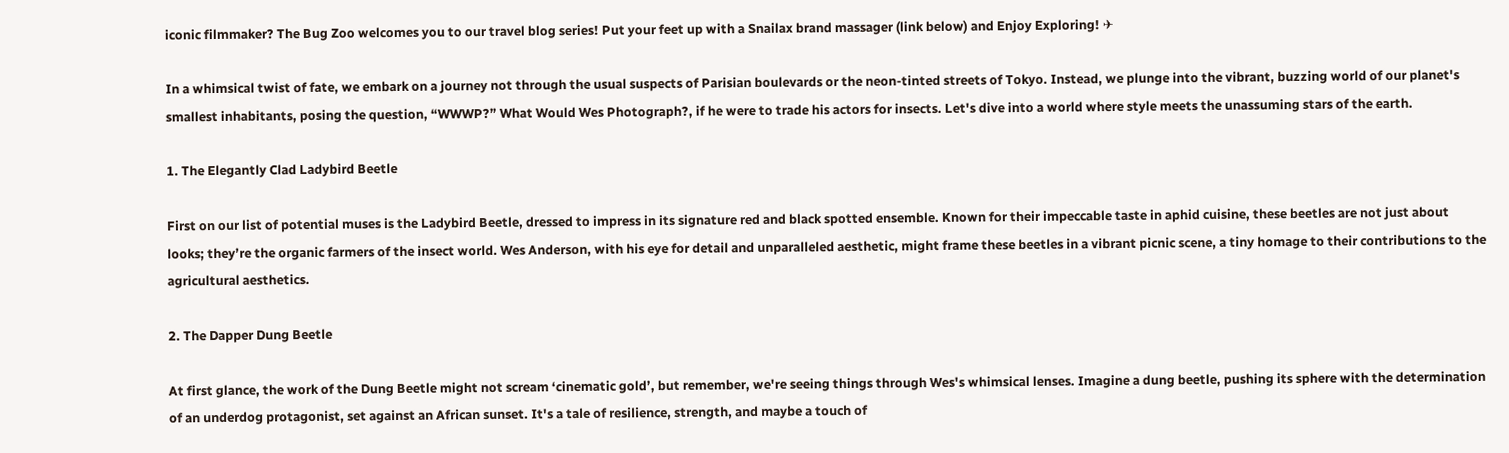iconic filmmaker? The Bug Zoo welcomes you to our travel blog series! Put your feet up with a Snailax brand massager (link below) and Enjoy Exploring! ✈

In a whimsical twist of fate, we embark on a journey not through the usual suspects of Parisian boulevards or the neon-tinted streets of Tokyo. Instead, we plunge into the vibrant, buzzing world of our planet's smallest inhabitants, posing the question, “WWWP?” What Would Wes Photograph?, if he were to trade his actors for insects. Let's dive into a world where style meets the unassuming stars of the earth.

1. The Elegantly Clad Ladybird Beetle

First on our list of potential muses is the Ladybird Beetle, dressed to impress in its signature red and black spotted ensemble. Known for their impeccable taste in aphid cuisine, these beetles are not just about looks; they’re the organic farmers of the insect world. Wes Anderson, with his eye for detail and unparalleled aesthetic, might frame these beetles in a vibrant picnic scene, a tiny homage to their contributions to the agricultural aesthetics.

2. The Dapper Dung Beetle

At first glance, the work of the Dung Beetle might not scream ‘cinematic gold’, but remember, we're seeing things through Wes's whimsical lenses. Imagine a dung beetle, pushing its sphere with the determination of an underdog protagonist, set against an African sunset. It's a tale of resilience, strength, and maybe a touch of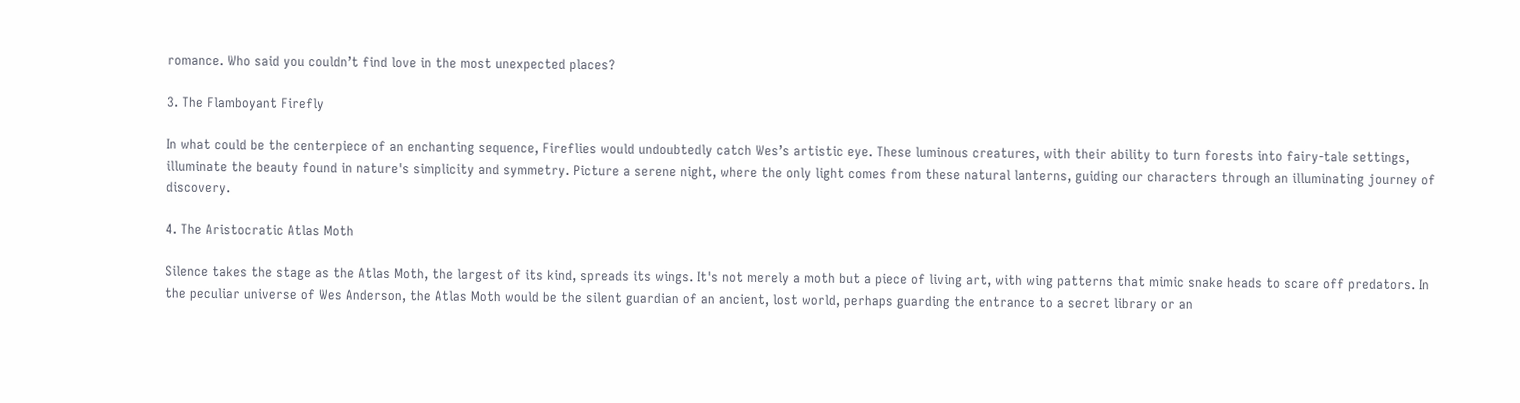romance. Who said you couldn’t find love in the most unexpected places?

3. The Flamboyant Firefly

In what could be the centerpiece of an enchanting sequence, Fireflies would undoubtedly catch Wes’s artistic eye. These luminous creatures, with their ability to turn forests into fairy-tale settings, illuminate the beauty found in nature's simplicity and symmetry. Picture a serene night, where the only light comes from these natural lanterns, guiding our characters through an illuminating journey of discovery.

4. The Aristocratic Atlas Moth

Silence takes the stage as the Atlas Moth, the largest of its kind, spreads its wings. It's not merely a moth but a piece of living art, with wing patterns that mimic snake heads to scare off predators. In the peculiar universe of Wes Anderson, the Atlas Moth would be the silent guardian of an ancient, lost world, perhaps guarding the entrance to a secret library or an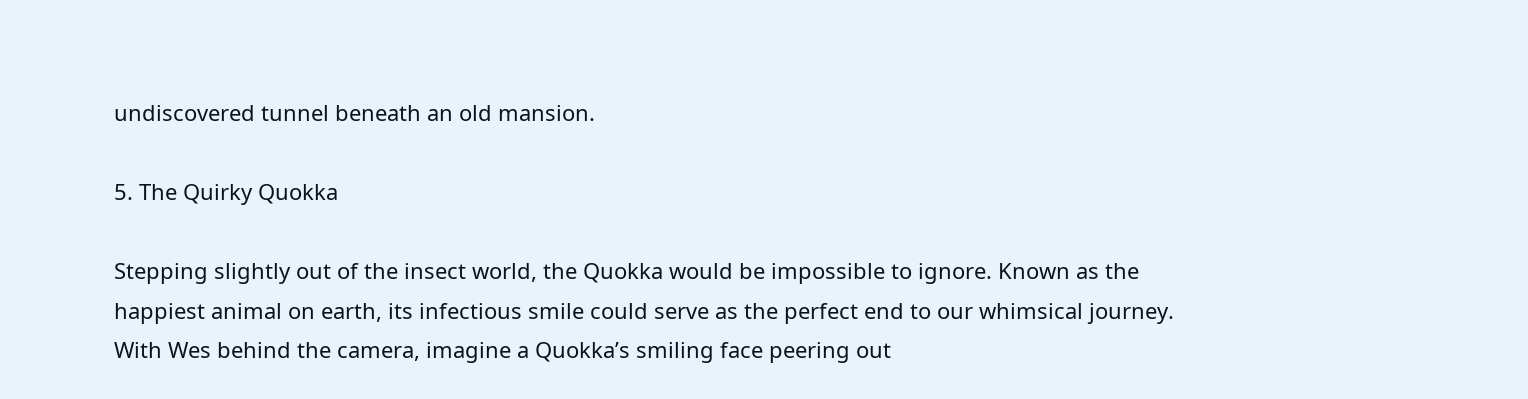undiscovered tunnel beneath an old mansion.

5. The Quirky Quokka

Stepping slightly out of the insect world, the Quokka would be impossible to ignore. Known as the happiest animal on earth, its infectious smile could serve as the perfect end to our whimsical journey. With Wes behind the camera, imagine a Quokka’s smiling face peering out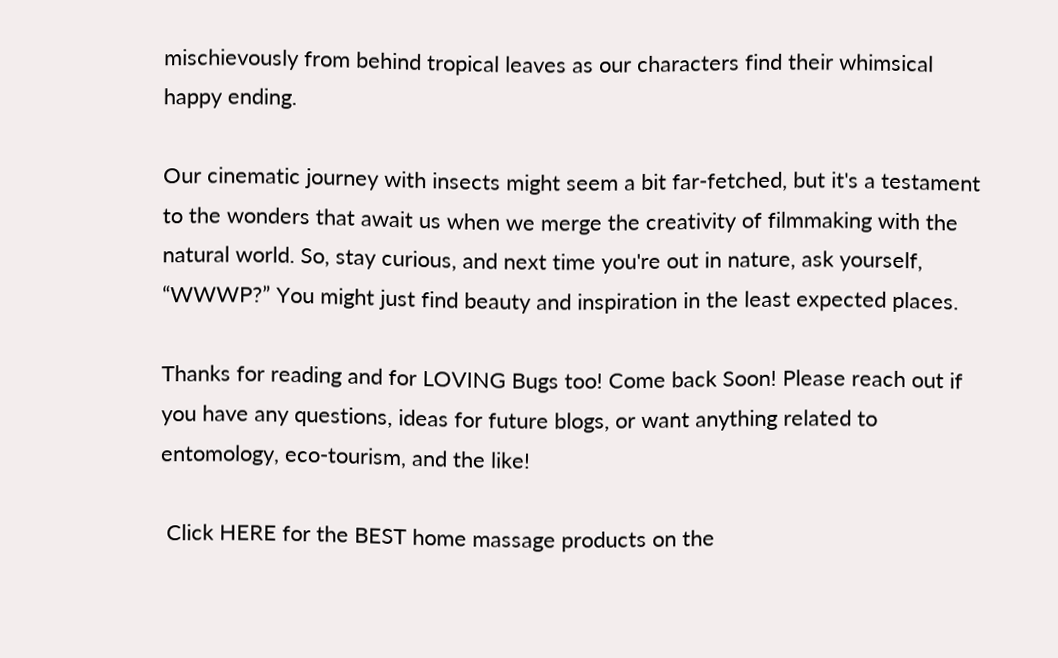mischievously from behind tropical leaves as our characters find their whimsical happy ending.

Our cinematic journey with insects might seem a bit far-fetched, but it's a testament to the wonders that await us when we merge the creativity of filmmaking with the natural world. So, stay curious, and next time you're out in nature, ask yourself, “WWWP?” You might just find beauty and inspiration in the least expected places.

Thanks for reading and for LOVING Bugs too! Come back Soon! Please reach out if you have any questions, ideas for future blogs, or want anything related to entomology, eco-tourism, and the like!

 Click HERE for the BEST home massage products on the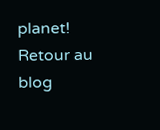planet!
Retour au blog